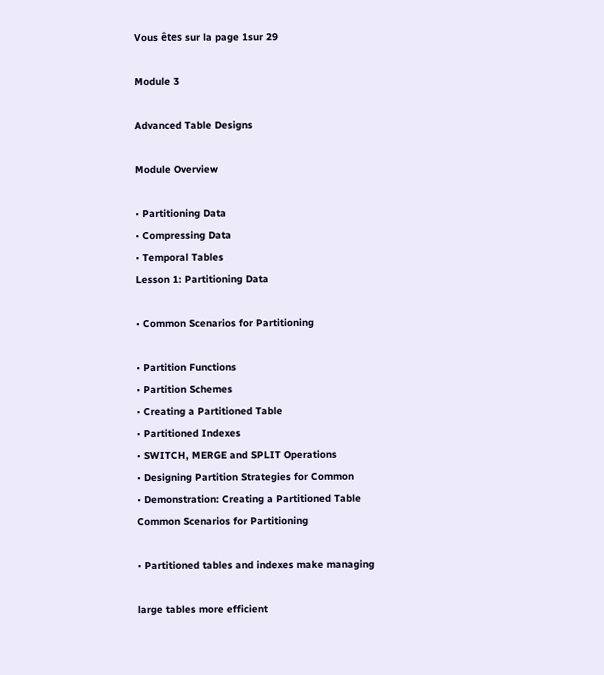Vous êtes sur la page 1sur 29

Module 3

Advanced Table Designs

Module Overview

• Partitioning Data
• Compressing Data
• Temporal Tables
Lesson 1: Partitioning Data

• Common Scenarios for Partitioning

• Partition Functions
• Partition Schemes
• Creating a Partitioned Table
• Partitioned Indexes
• SWITCH, MERGE and SPLIT Operations
• Designing Partition Strategies for Common
• Demonstration: Creating a Partitioned Table
Common Scenarios for Partitioning

• Partitioned tables and indexes make managing

large tables more efficient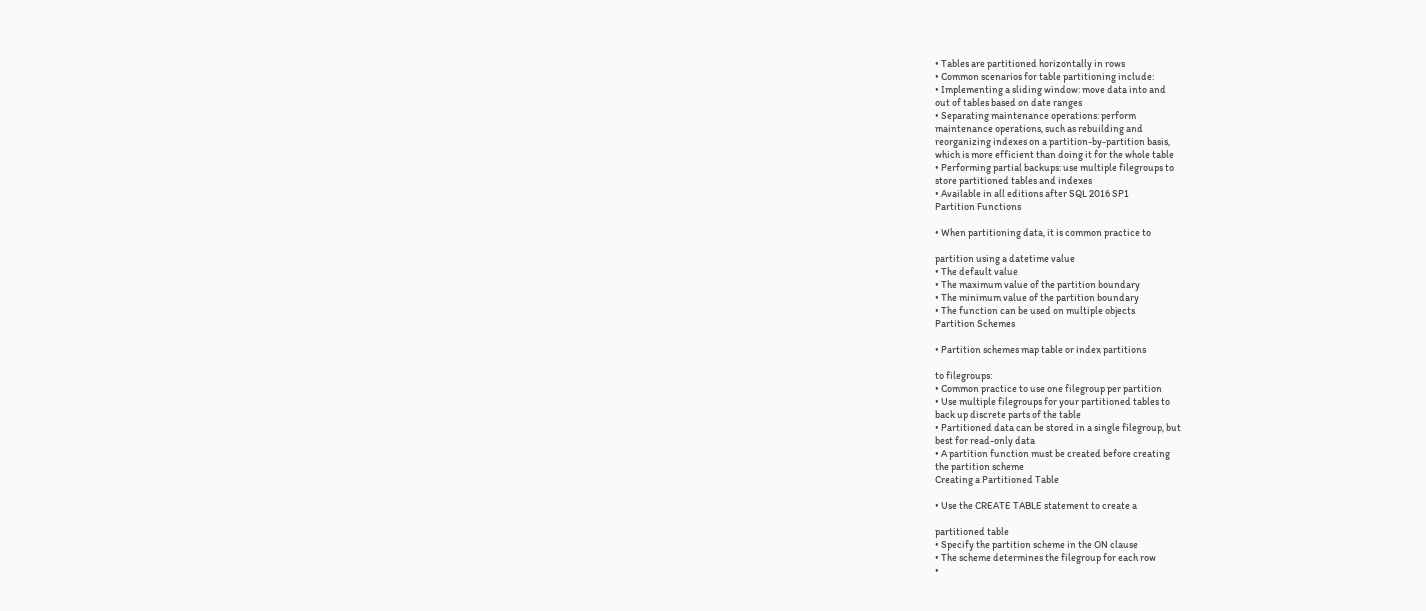• Tables are partitioned horizontally in rows
• Common scenarios for table partitioning include:
• Implementing a sliding window: move data into and
out of tables based on date ranges
• Separating maintenance operations: perform
maintenance operations, such as rebuilding and
reorganizing indexes on a partition-by-partition basis,
which is more efficient than doing it for the whole table
• Performing partial backups: use multiple filegroups to
store partitioned tables and indexes
• Available in all editions after SQL 2016 SP1
Partition Functions

• When partitioning data, it is common practice to

partition using a datetime value
• The default value
• The maximum value of the partition boundary
• The minimum value of the partition boundary
• The function can be used on multiple objects
Partition Schemes

• Partition schemes map table or index partitions

to filegroups:
• Common practice to use one filegroup per partition
• Use multiple filegroups for your partitioned tables to
back up discrete parts of the table
• Partitioned data can be stored in a single filegroup, but
best for read-only data
• A partition function must be created before creating
the partition scheme
Creating a Partitioned Table

• Use the CREATE TABLE statement to create a

partitioned table
• Specify the partition scheme in the ON clause
• The scheme determines the filegroup for each row
•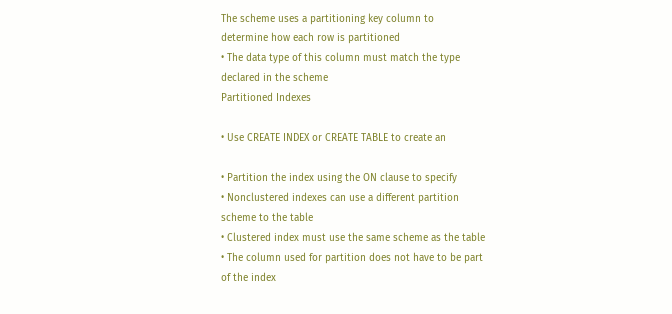The scheme uses a partitioning key column to
determine how each row is partitioned
• The data type of this column must match the type
declared in the scheme
Partitioned Indexes

• Use CREATE INDEX or CREATE TABLE to create an

• Partition the index using the ON clause to specify
• Nonclustered indexes can use a different partition
scheme to the table
• Clustered index must use the same scheme as the table
• The column used for partition does not have to be part
of the index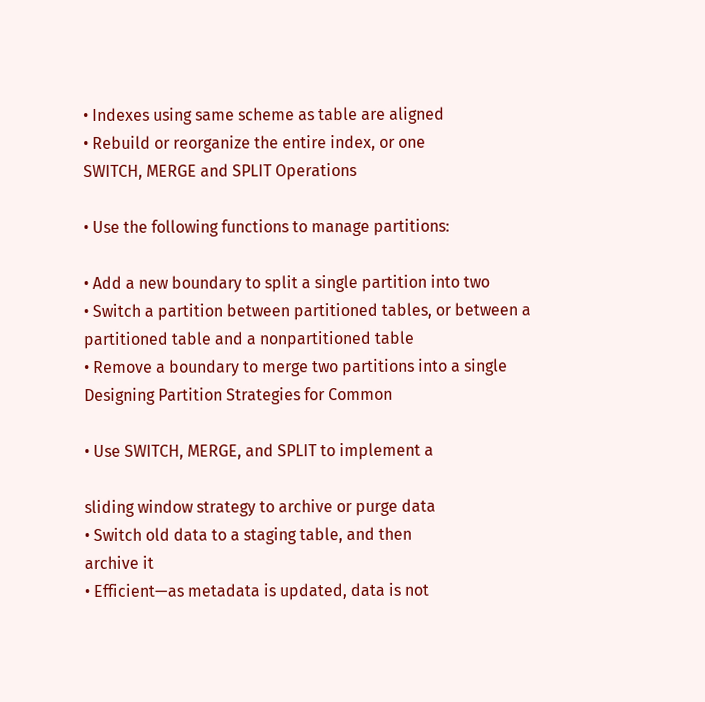• Indexes using same scheme as table are aligned
• Rebuild or reorganize the entire index, or one
SWITCH, MERGE and SPLIT Operations

• Use the following functions to manage partitions:

• Add a new boundary to split a single partition into two
• Switch a partition between partitioned tables, or between a
partitioned table and a nonpartitioned table
• Remove a boundary to merge two partitions into a single
Designing Partition Strategies for Common

• Use SWITCH, MERGE, and SPLIT to implement a

sliding window strategy to archive or purge data
• Switch old data to a staging table, and then
archive it
• Efficient—as metadata is updated, data is not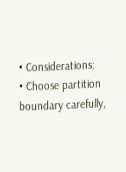• Considerations:
• Choose partition boundary carefully,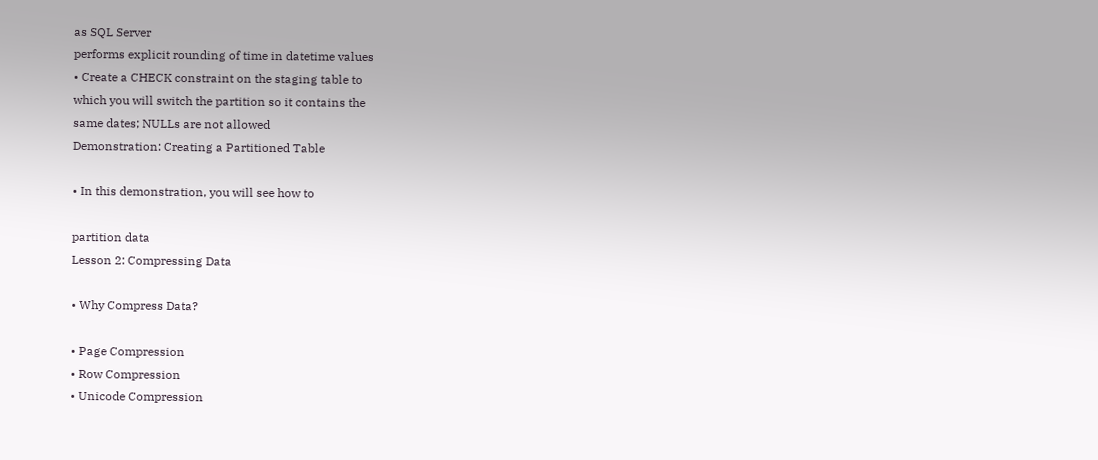as SQL Server
performs explicit rounding of time in datetime values
• Create a CHECK constraint on the staging table to
which you will switch the partition so it contains the
same dates; NULLs are not allowed
Demonstration: Creating a Partitioned Table

• In this demonstration, you will see how to

partition data
Lesson 2: Compressing Data

• Why Compress Data?

• Page Compression
• Row Compression
• Unicode Compression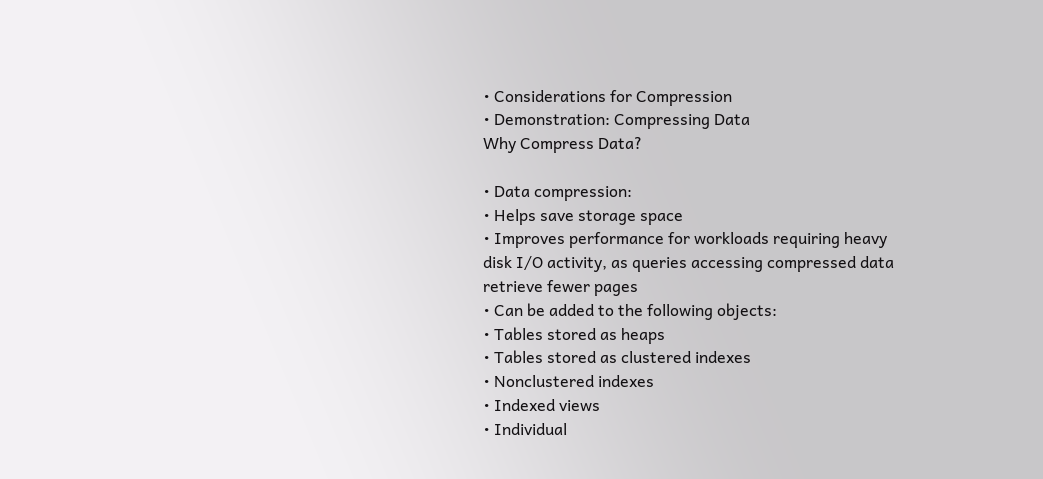• Considerations for Compression
• Demonstration: Compressing Data
Why Compress Data?

• Data compression:
• Helps save storage space
• Improves performance for workloads requiring heavy
disk I/O activity, as queries accessing compressed data
retrieve fewer pages
• Can be added to the following objects:
• Tables stored as heaps
• Tables stored as clustered indexes
• Nonclustered indexes
• Indexed views
• Individual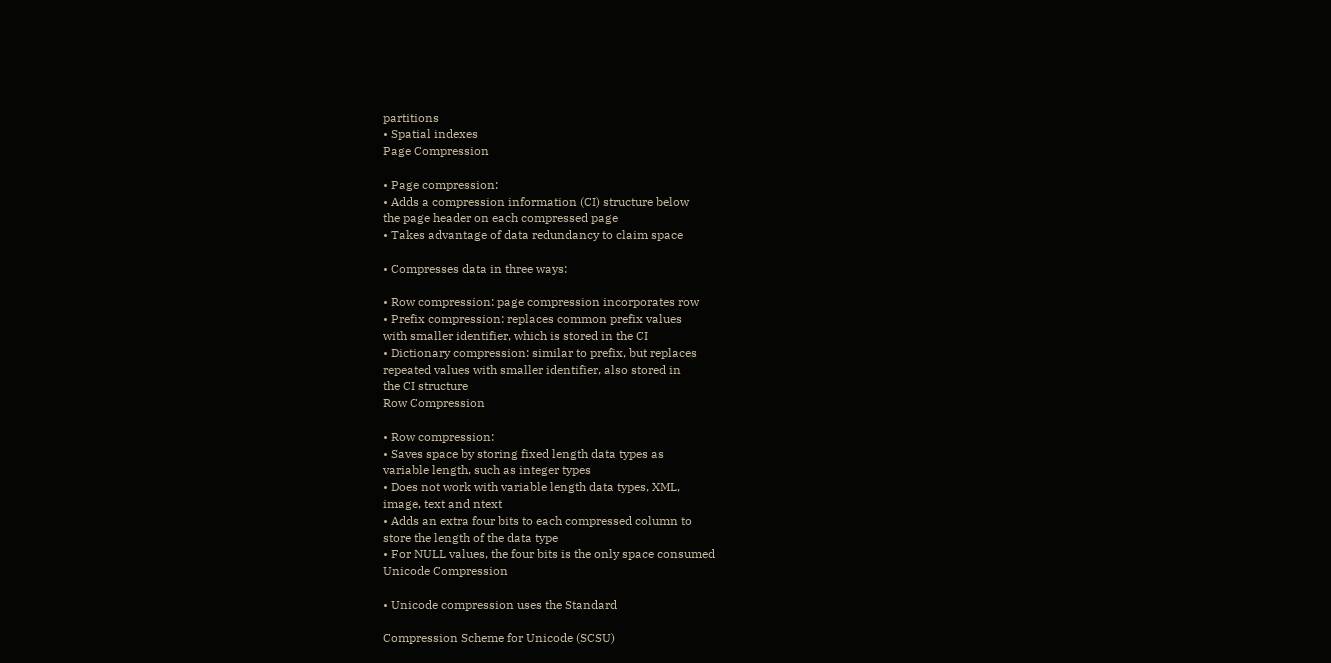partitions
• Spatial indexes
Page Compression

• Page compression:
• Adds a compression information (CI) structure below
the page header on each compressed page
• Takes advantage of data redundancy to claim space

• Compresses data in three ways:

• Row compression: page compression incorporates row
• Prefix compression: replaces common prefix values
with smaller identifier, which is stored in the CI
• Dictionary compression: similar to prefix, but replaces
repeated values with smaller identifier, also stored in
the CI structure
Row Compression

• Row compression:
• Saves space by storing fixed length data types as
variable length, such as integer types
• Does not work with variable length data types, XML,
image, text and ntext
• Adds an extra four bits to each compressed column to
store the length of the data type
• For NULL values, the four bits is the only space consumed
Unicode Compression

• Unicode compression uses the Standard

Compression Scheme for Unicode (SCSU)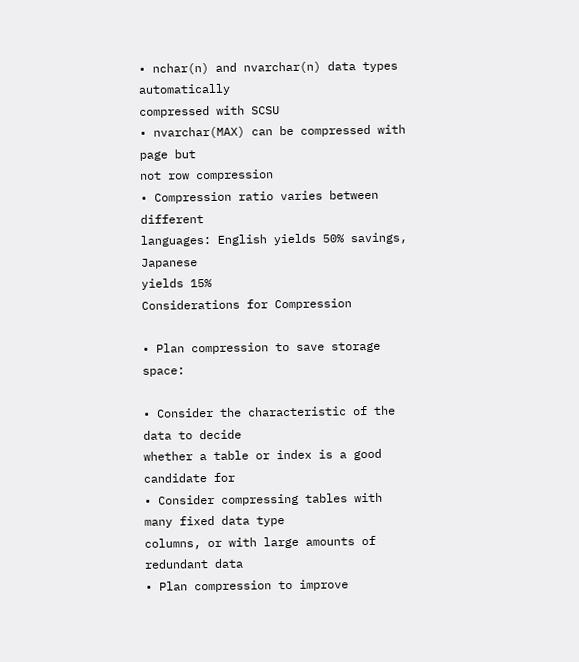• nchar(n) and nvarchar(n) data types automatically
compressed with SCSU
• nvarchar(MAX) can be compressed with page but
not row compression
• Compression ratio varies between different
languages: English yields 50% savings, Japanese
yields 15%
Considerations for Compression

• Plan compression to save storage space:

• Consider the characteristic of the data to decide
whether a table or index is a good candidate for
• Consider compressing tables with many fixed data type
columns, or with large amounts of redundant data
• Plan compression to improve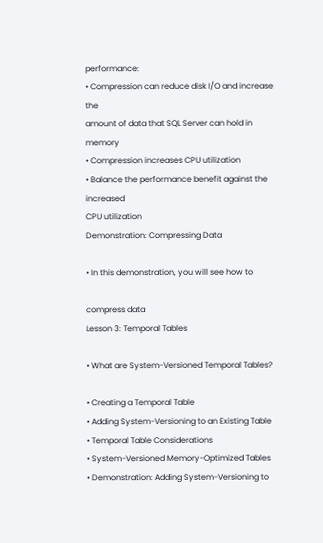performance:
• Compression can reduce disk I/O and increase the
amount of data that SQL Server can hold in memory
• Compression increases CPU utilization
• Balance the performance benefit against the increased
CPU utilization
Demonstration: Compressing Data

• In this demonstration, you will see how to

compress data
Lesson 3: Temporal Tables

• What are System-Versioned Temporal Tables?

• Creating a Temporal Table
• Adding System-Versioning to an Existing Table
• Temporal Table Considerations
• System-Versioned Memory-Optimized Tables
• Demonstration: Adding System-Versioning to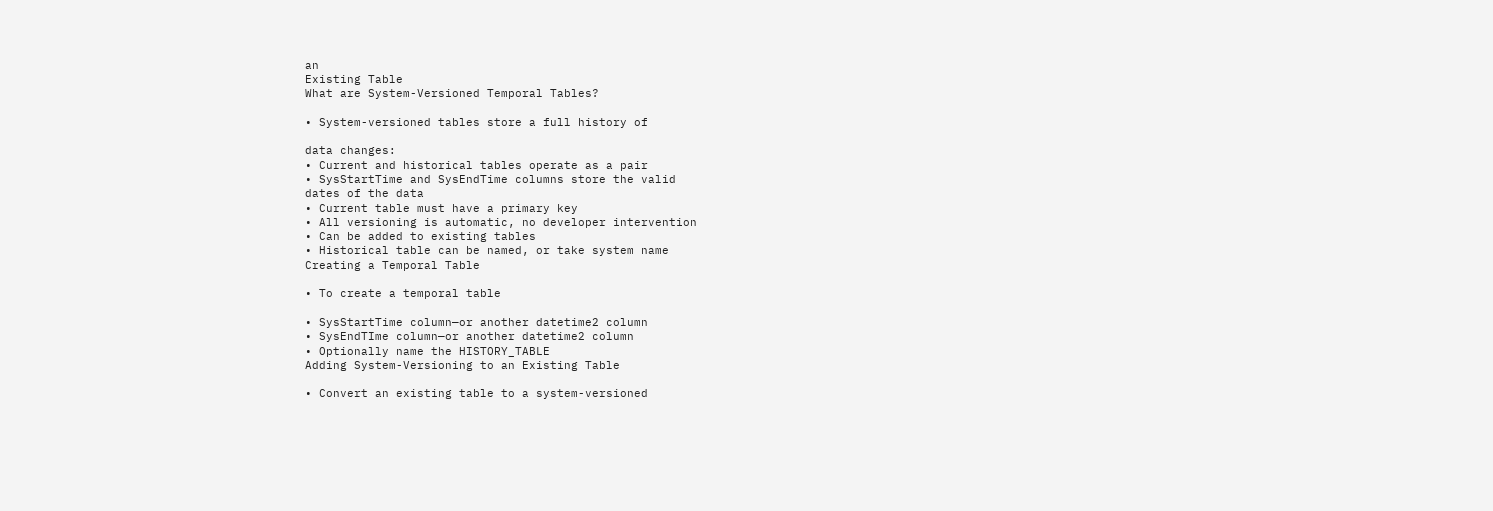an
Existing Table
What are System-Versioned Temporal Tables?

• System-versioned tables store a full history of

data changes:
• Current and historical tables operate as a pair
• SysStartTime and SysEndTime columns store the valid
dates of the data
• Current table must have a primary key
• All versioning is automatic, no developer intervention
• Can be added to existing tables
• Historical table can be named, or take system name
Creating a Temporal Table

• To create a temporal table

• SysStartTime column—or another datetime2 column
• SysEndTIme column—or another datetime2 column
• Optionally name the HISTORY_TABLE
Adding System-Versioning to an Existing Table

• Convert an existing table to a system-versioned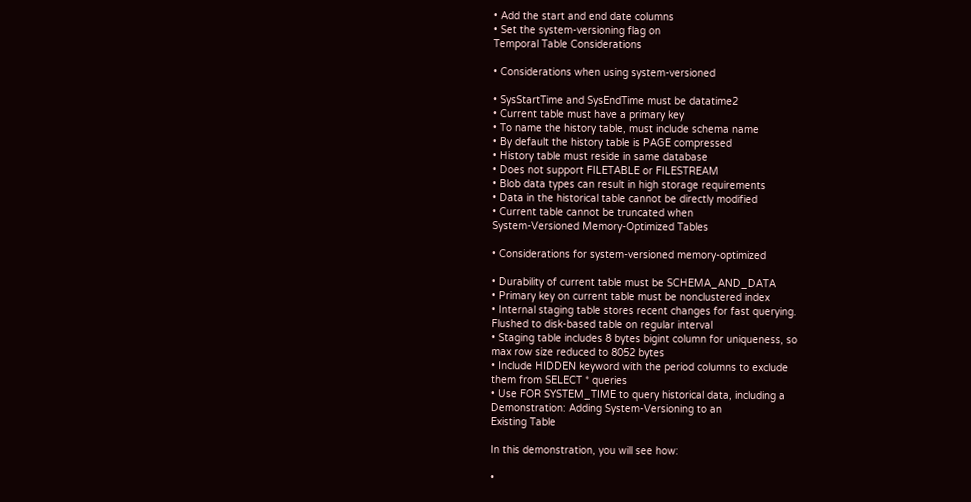• Add the start and end date columns
• Set the system-versioning flag on
Temporal Table Considerations

• Considerations when using system-versioned

• SysStartTime and SysEndTime must be datatime2
• Current table must have a primary key
• To name the history table, must include schema name
• By default the history table is PAGE compressed
• History table must reside in same database
• Does not support FILETABLE or FILESTREAM
• Blob data types can result in high storage requirements
• Data in the historical table cannot be directly modified
• Current table cannot be truncated when
System-Versioned Memory-Optimized Tables

• Considerations for system-versioned memory-optimized

• Durability of current table must be SCHEMA_AND_DATA
• Primary key on current table must be nonclustered index
• Internal staging table stores recent changes for fast querying.
Flushed to disk-based table on regular interval
• Staging table includes 8 bytes bigint column for uniqueness, so
max row size reduced to 8052 bytes
• Include HIDDEN keyword with the period columns to exclude
them from SELECT * queries
• Use FOR SYSTEM_TIME to query historical data, including a
Demonstration: Adding System-Versioning to an
Existing Table

In this demonstration, you will see how:

•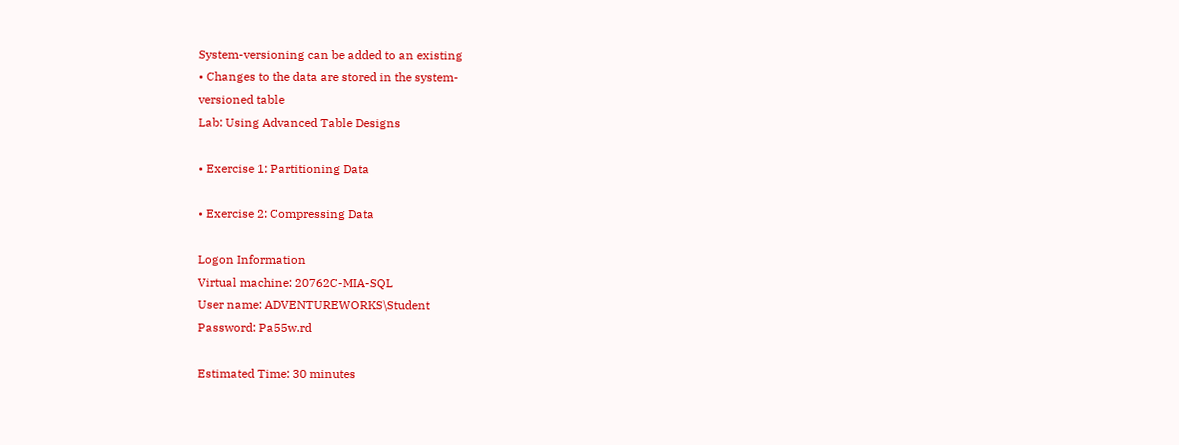System-versioning can be added to an existing
• Changes to the data are stored in the system-
versioned table
Lab: Using Advanced Table Designs

• Exercise 1: Partitioning Data

• Exercise 2: Compressing Data

Logon Information
Virtual machine: 20762C-MIA-SQL
User name: ADVENTUREWORKS\Student
Password: Pa55w.rd

Estimated Time: 30 minutes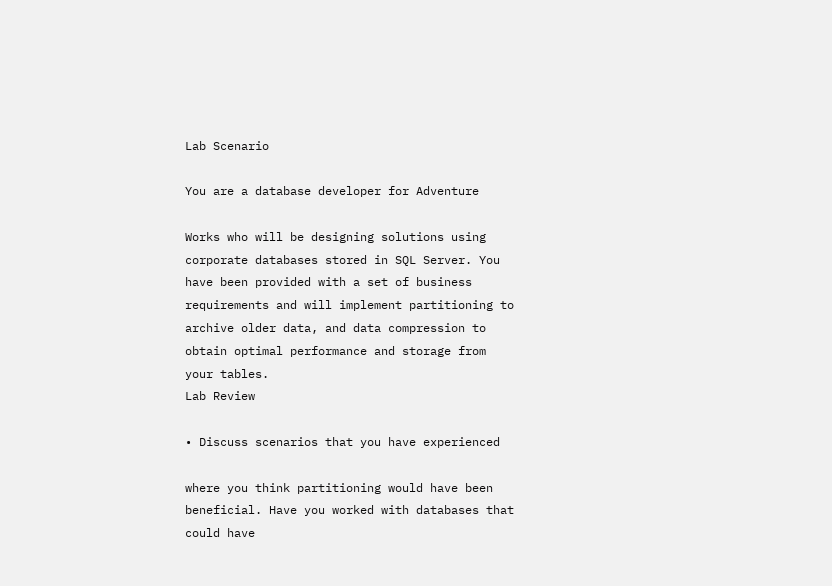Lab Scenario

You are a database developer for Adventure

Works who will be designing solutions using
corporate databases stored in SQL Server. You
have been provided with a set of business
requirements and will implement partitioning to
archive older data, and data compression to
obtain optimal performance and storage from
your tables.
Lab Review

• Discuss scenarios that you have experienced

where you think partitioning would have been
beneficial. Have you worked with databases that
could have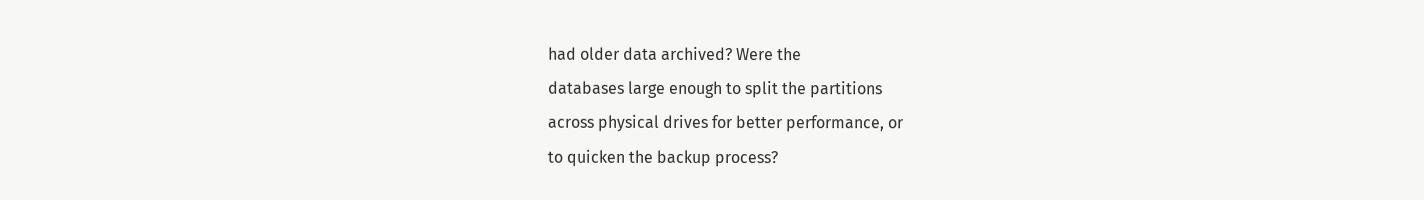had older data archived? Were the
databases large enough to split the partitions
across physical drives for better performance, or
to quicken the backup process?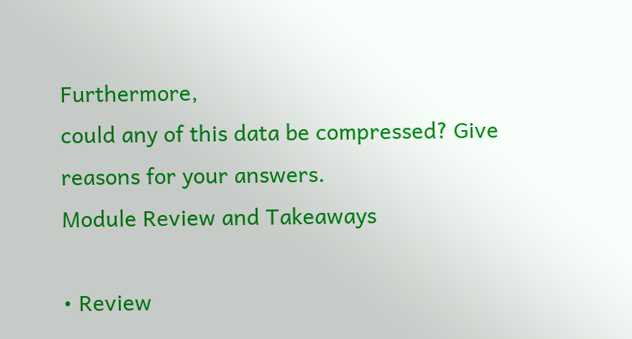Furthermore,
could any of this data be compressed? Give
reasons for your answers.
Module Review and Takeaways

• Review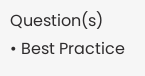Question(s)
• Best Practice